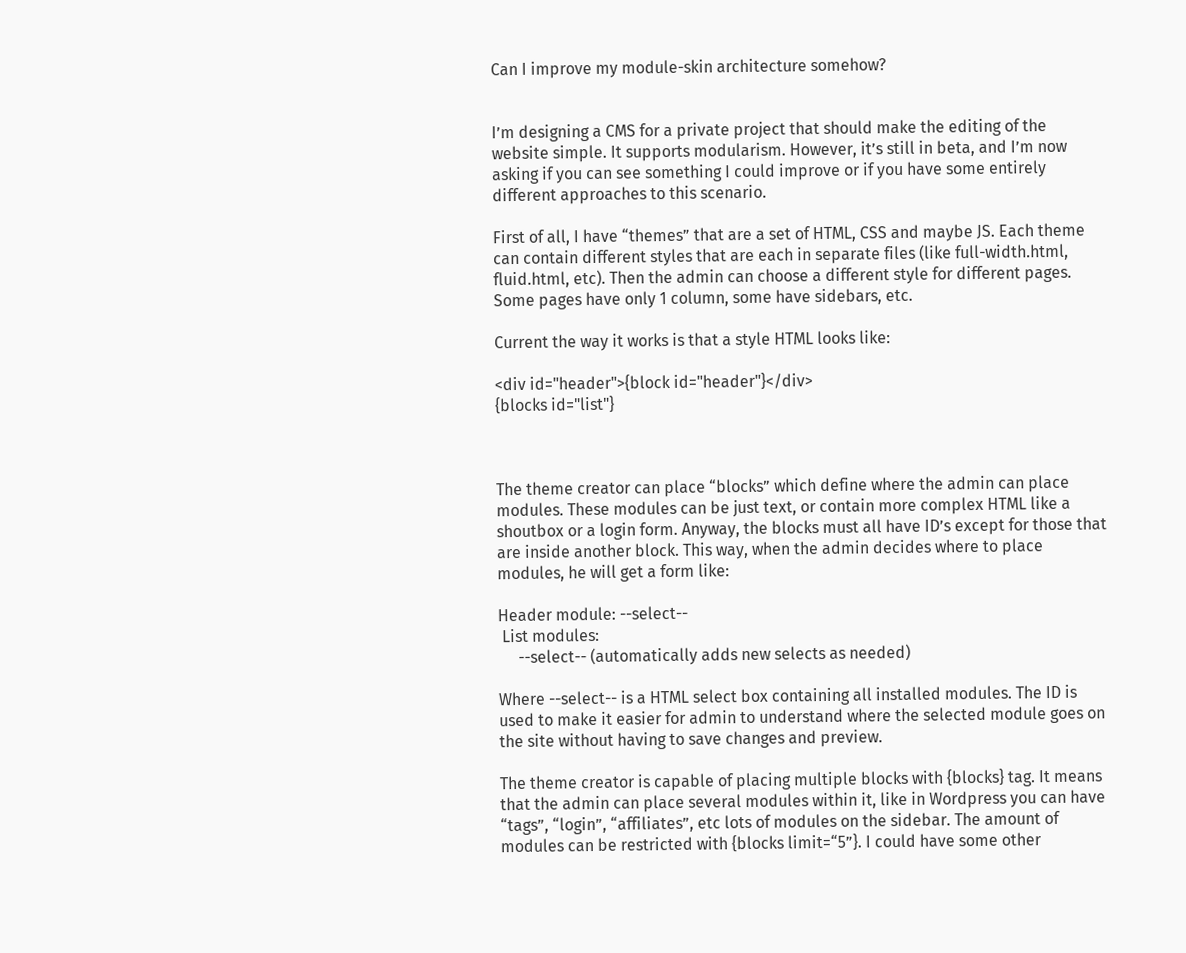Can I improve my module-skin architecture somehow?


I’m designing a CMS for a private project that should make the editing of the website simple. It supports modularism. However, it’s still in beta, and I’m now asking if you can see something I could improve or if you have some entirely different approaches to this scenario.

First of all, I have “themes” that are a set of HTML, CSS and maybe JS. Each theme can contain different styles that are each in separate files (like full-width.html, fluid.html, etc). Then the admin can choose a different style for different pages. Some pages have only 1 column, some have sidebars, etc.

Current the way it works is that a style HTML looks like:

<div id="header">{block id="header"}</div>
{blocks id="list"}



The theme creator can place “blocks” which define where the admin can place modules. These modules can be just text, or contain more complex HTML like a shoutbox or a login form. Anyway, the blocks must all have ID’s except for those that are inside another block. This way, when the admin decides where to place modules, he will get a form like:

Header module: --select--
 List modules:
     --select-- (automatically adds new selects as needed)

Where --select-- is a HTML select box containing all installed modules. The ID is used to make it easier for admin to understand where the selected module goes on the site without having to save changes and preview.

The theme creator is capable of placing multiple blocks with {blocks} tag. It means that the admin can place several modules within it, like in Wordpress you can have “tags”, “login”, “affiliates”, etc lots of modules on the sidebar. The amount of modules can be restricted with {blocks limit=“5”}. I could have some other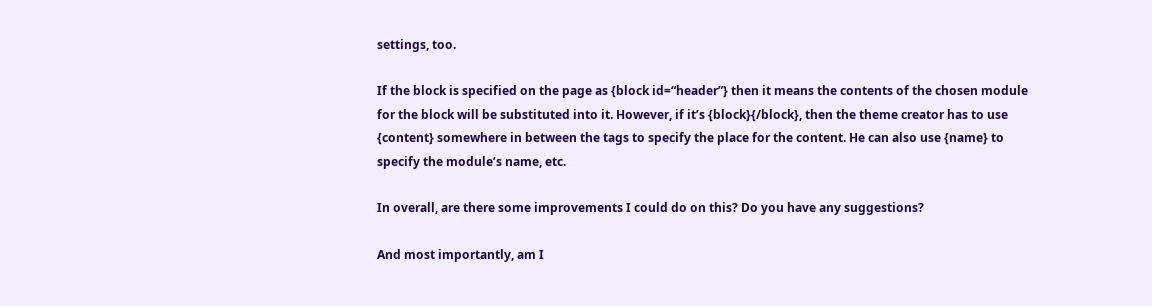settings, too.

If the block is specified on the page as {block id=“header”} then it means the contents of the chosen module for the block will be substituted into it. However, if it’s {block}{/block}, then the theme creator has to use {content} somewhere in between the tags to specify the place for the content. He can also use {name} to specify the module’s name, etc.

In overall, are there some improvements I could do on this? Do you have any suggestions?

And most importantly, am I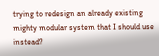trying to redesign an already existing mighty modular system that I should use instead?